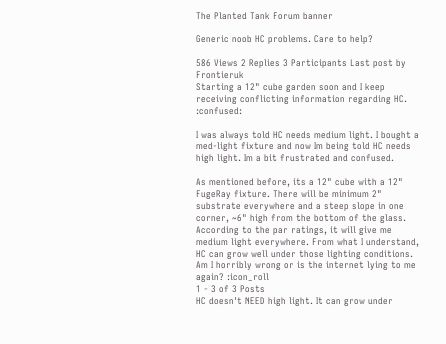The Planted Tank Forum banner

Generic noob HC problems. Care to help?

586 Views 2 Replies 3 Participants Last post by  Frontieruk
Starting a 12" cube garden soon and I keep receiving conflicting information regarding HC. :confused:

I was always told HC needs medium light. I bought a med-light fixture and now Im being told HC needs high light. Im a bit frustrated and confused.

As mentioned before, its a 12" cube with a 12" FugeRay fixture. There will be minimum 2" substrate everywhere and a steep slope in one corner, ~6" high from the bottom of the glass. According to the par ratings, it will give me medium light everywhere. From what I understand, HC can grow well under those lighting conditions. Am I horribly wrong or is the internet lying to me again? :icon_roll
1 - 3 of 3 Posts
HC doesn't NEED high light. It can grow under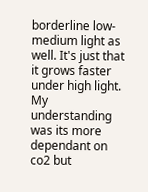borderline low-medium light as well. It's just that it grows faster under high light.
My understanding was its more dependant on co2 but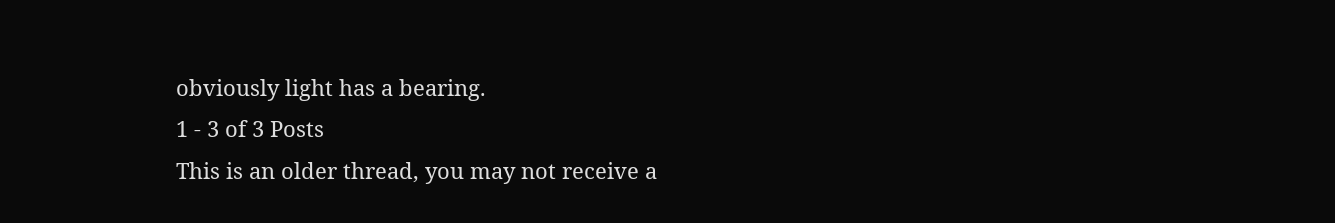obviously light has a bearing.
1 - 3 of 3 Posts
This is an older thread, you may not receive a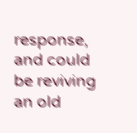response, and could be reviving an old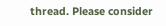thread. Please consider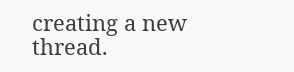creating a new thread.